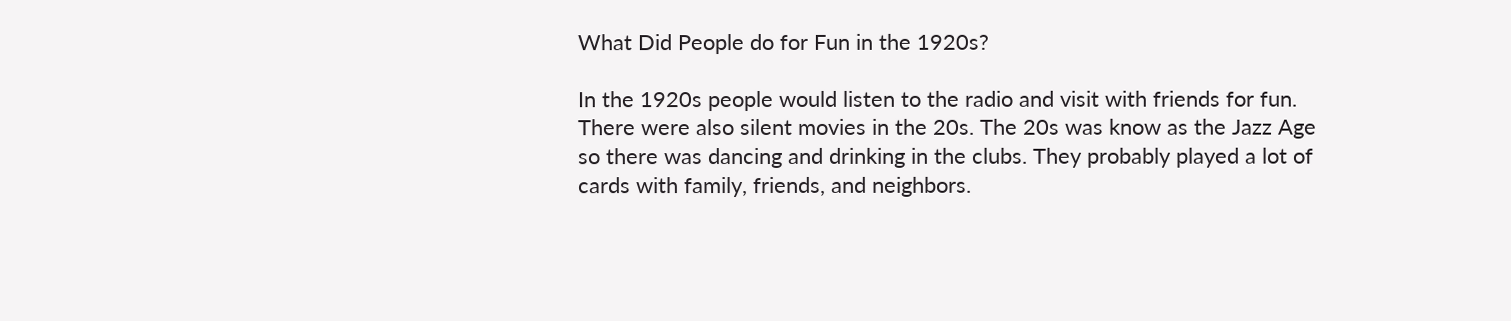What Did People do for Fun in the 1920s?

In the 1920s people would listen to the radio and visit with friends for fun. There were also silent movies in the 20s. The 20s was know as the Jazz Age so there was dancing and drinking in the clubs. They probably played a lot of cards with family, friends, and neighbors.